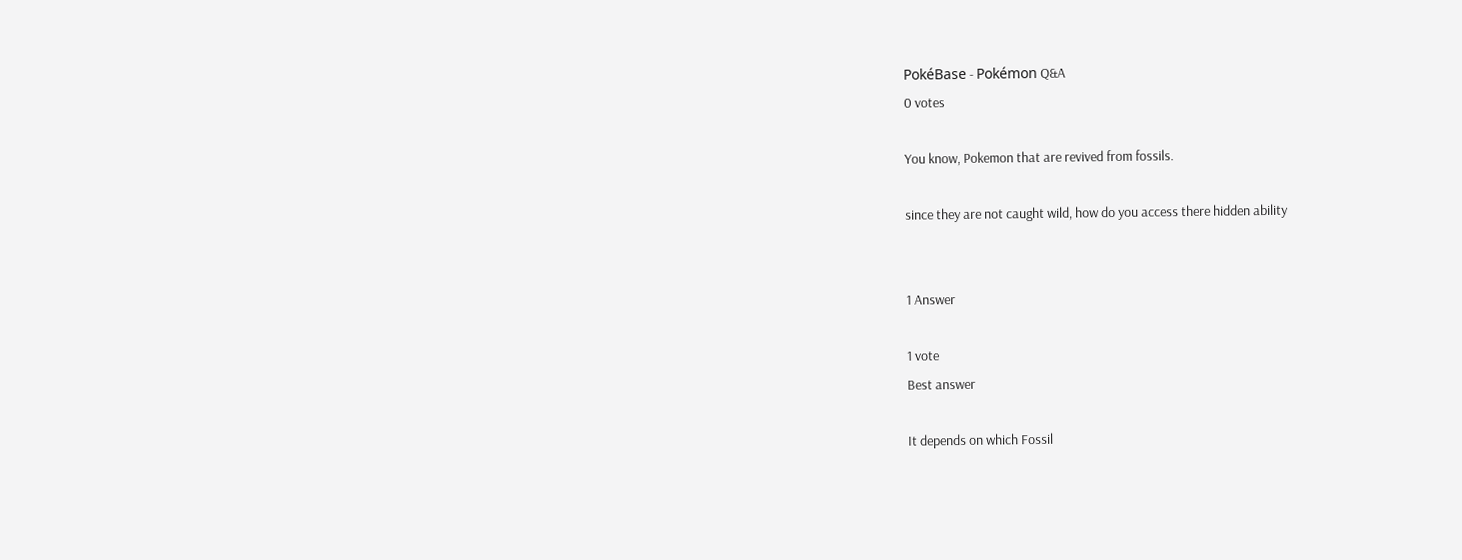PokéBase - Pokémon Q&A
0 votes

You know, Pokemon that are revived from fossils.

since they are not caught wild, how do you access there hidden ability


1 Answer

1 vote
Best answer

It depends on which Fossil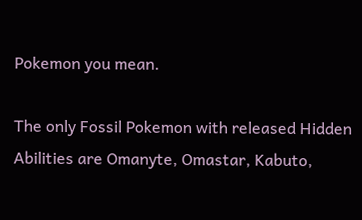Pokemon you mean.

The only Fossil Pokemon with released Hidden Abilities are Omanyte, Omastar, Kabuto,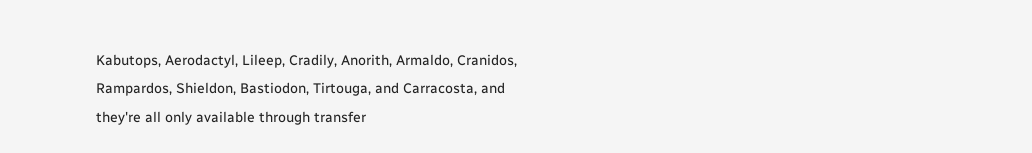Kabutops, Aerodactyl, Lileep, Cradily, Anorith, Armaldo, Cranidos, Rampardos, Shieldon, Bastiodon, Tirtouga, and Carracosta, and they're all only available through transfer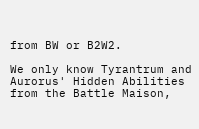from BW or B2W2.

We only know Tyrantrum and Aurorus' Hidden Abilities from the Battle Maison,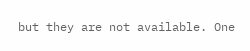but they are not available. One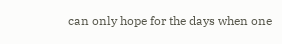can only hope for the days when one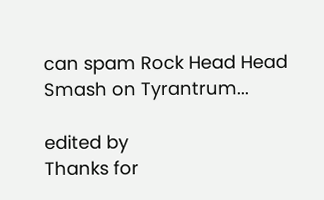can spam Rock Head Head Smash on Tyrantrum...

edited by
Thanks for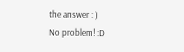the answer : )
No problem! :D